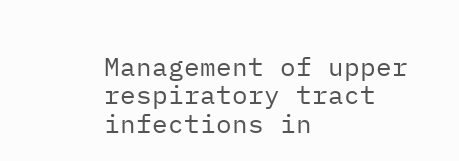Management of upper respiratory tract infections in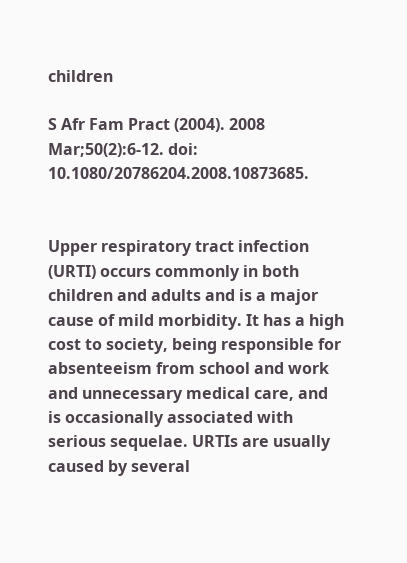children

S Afr Fam Pract (2004). 2008 Mar;50(2):6-12. doi: 10.1080/20786204.2008.10873685.


Upper respiratory tract infection (URTI) occurs commonly in both children and adults and is a major cause of mild morbidity. It has a high cost to society, being responsible for absenteeism from school and work and unnecessary medical care, and is occasionally associated with serious sequelae. URTIs are usually caused by several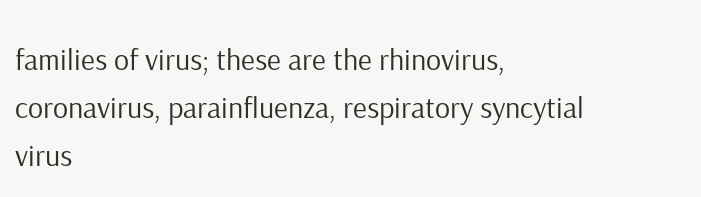families of virus; these are the rhinovirus, coronavirus, parainfluenza, respiratory syncytial virus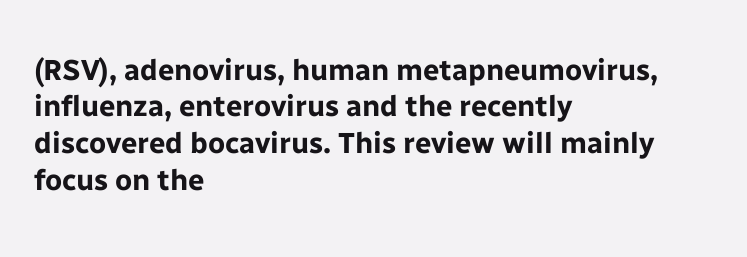(RSV), adenovirus, human metapneumovirus, influenza, enterovirus and the recently discovered bocavirus. This review will mainly focus on the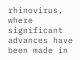rhinovirus, where significant advances have been made in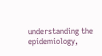understanding the epidemiology,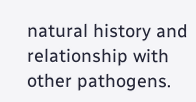natural history and relationship with other pathogens.